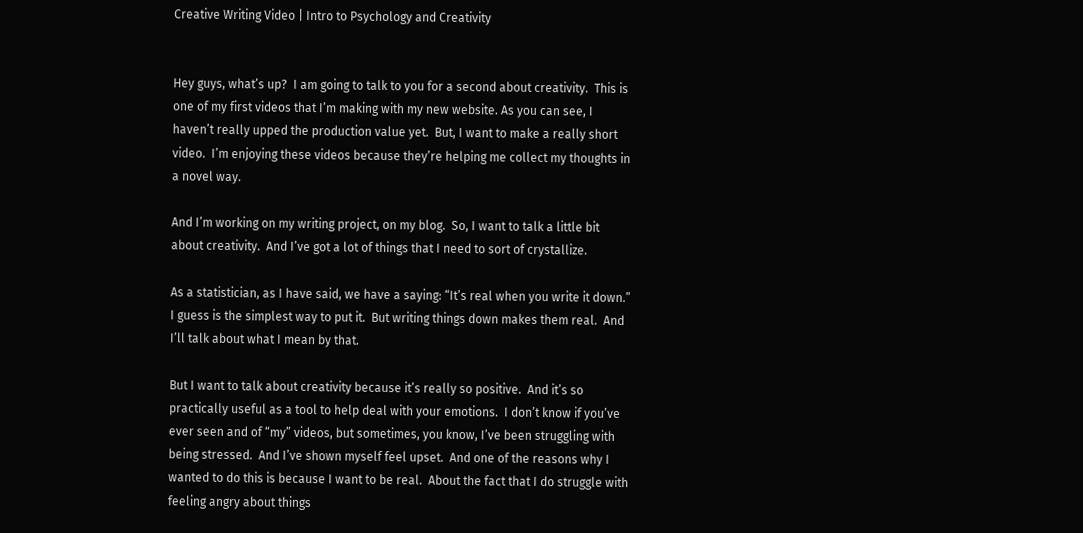Creative Writing Video | Intro to Psychology and Creativity


Hey guys, what’s up?  I am going to talk to you for a second about creativity.  This is one of my first videos that I’m making with my new website. As you can see, I haven’t really upped the production value yet.  But, I want to make a really short video.  I’m enjoying these videos because they’re helping me collect my thoughts in a novel way.

And I’m working on my writing project, on my blog.  So, I want to talk a little bit about creativity.  And I’ve got a lot of things that I need to sort of crystallize.

As a statistician, as I have said, we have a saying: “It’s real when you write it down.”  I guess is the simplest way to put it.  But writing things down makes them real.  And I’ll talk about what I mean by that.

But I want to talk about creativity because it’s really so positive.  And it’s so practically useful as a tool to help deal with your emotions.  I don’t know if you’ve ever seen and of “my” videos, but sometimes, you know, I’ve been struggling with being stressed.  And I’ve shown myself feel upset.  And one of the reasons why I wanted to do this is because I want to be real.  About the fact that I do struggle with feeling angry about things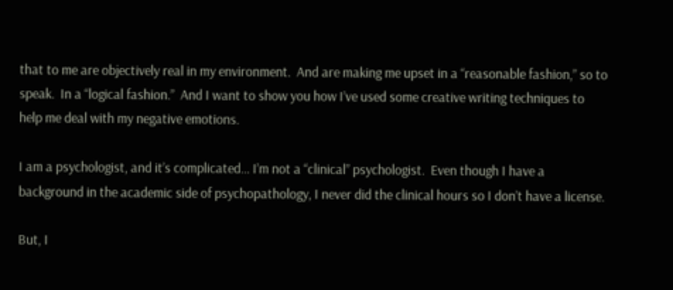that to me are objectively real in my environment.  And are making me upset in a “reasonable fashion,” so to speak.  In a “logical fashion.”  And I want to show you how I’ve used some creative writing techniques to help me deal with my negative emotions.

I am a psychologist, and it’s complicated… I’m not a “clinical” psychologist.  Even though I have a background in the academic side of psychopathology, I never did the clinical hours so I don’t have a license.

But, I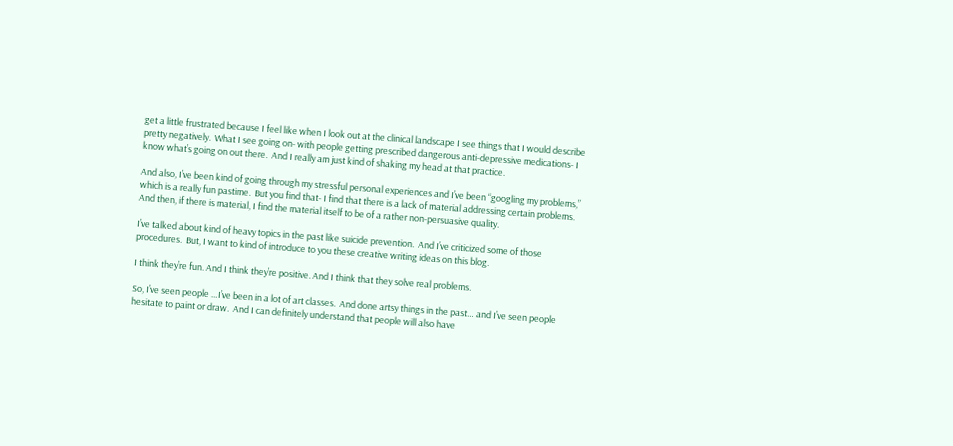get a little frustrated because I feel like when I look out at the clinical landscape I see things that I would describe pretty negatively.  What I see going on- with people getting prescribed dangerous anti-depressive medications- I know what’s going on out there.  And I really am just kind of shaking my head at that practice.

And also, I’ve been kind of going through my stressful personal experiences and I’ve been “googling my problems,” which is a really fun pastime.  But you find that- I find that there is a lack of material addressing certain problems.  And then, if there is material, I find the material itself to be of a rather non-persuasive quality.

I’ve talked about kind of heavy topics in the past like suicide prevention.  And I’ve criticized some of those procedures.  But, I want to kind of introduce to you these creative writing ideas on this blog.

I think they’re fun. And I think they’re positive. And I think that they solve real problems.

So, I’ve seen people …I’ve been in a lot of art classes.  And done artsy things in the past… and I’ve seen people hesitate to paint or draw.  And I can definitely understand that people will also have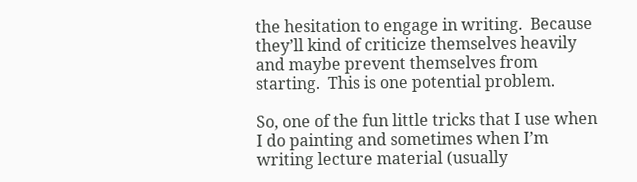the hesitation to engage in writing.  Because they’ll kind of criticize themselves heavily and maybe prevent themselves from starting.  This is one potential problem.

So, one of the fun little tricks that I use when I do painting and sometimes when I’m writing lecture material (usually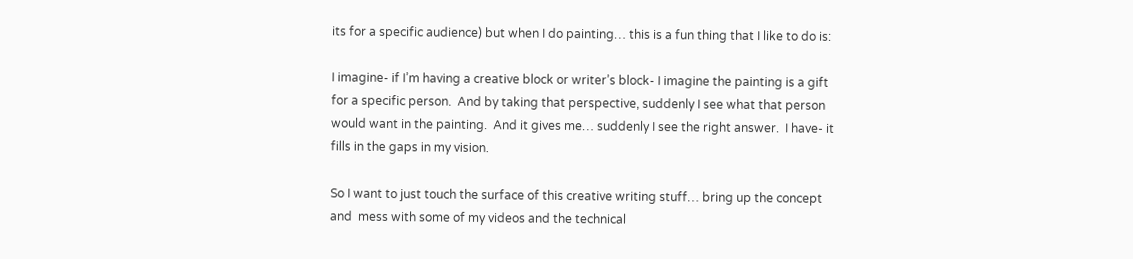its for a specific audience) but when I do painting… this is a fun thing that I like to do is:

I imagine- if I’m having a creative block or writer’s block- I imagine the painting is a gift for a specific person.  And by taking that perspective, suddenly I see what that person would want in the painting.  And it gives me… suddenly I see the right answer.  I have- it fills in the gaps in my vision.

So I want to just touch the surface of this creative writing stuff… bring up the concept and  mess with some of my videos and the technical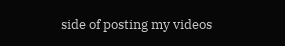side of posting my videos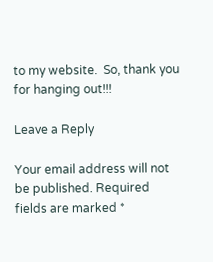to my website.  So, thank you for hanging out!!!

Leave a Reply

Your email address will not be published. Required fields are marked *